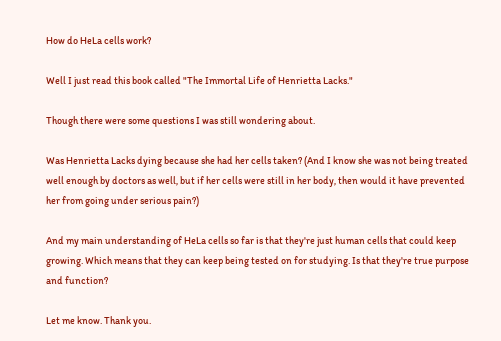How do HeLa cells work?

Well I just read this book called "The Immortal Life of Henrietta Lacks."

Though there were some questions I was still wondering about.

Was Henrietta Lacks dying because she had her cells taken? (And I know she was not being treated well enough by doctors as well, but if her cells were still in her body, then would it have prevented her from going under serious pain?)

And my main understanding of HeLa cells so far is that they're just human cells that could keep growing. Which means that they can keep being tested on for studying. Is that they're true purpose and function?

Let me know. Thank you.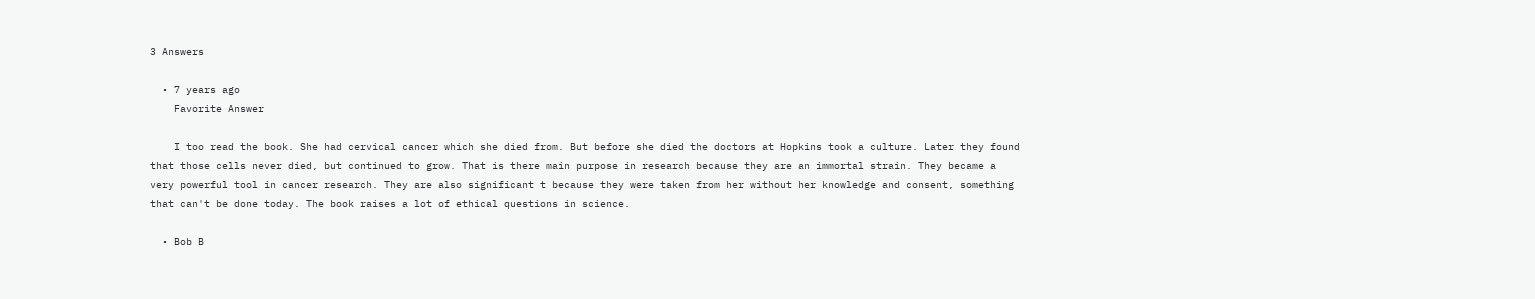3 Answers

  • 7 years ago
    Favorite Answer

    I too read the book. She had cervical cancer which she died from. But before she died the doctors at Hopkins took a culture. Later they found that those cells never died, but continued to grow. That is there main purpose in research because they are an immortal strain. They became a very powerful tool in cancer research. They are also significant t because they were taken from her without her knowledge and consent, something that can't be done today. The book raises a lot of ethical questions in science.

  • Bob B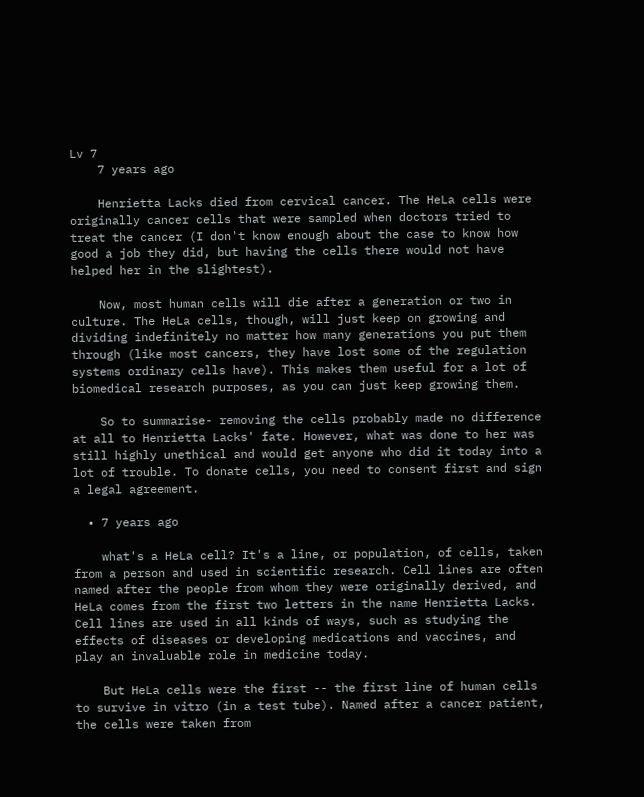Lv 7
    7 years ago

    Henrietta Lacks died from cervical cancer. The HeLa cells were originally cancer cells that were sampled when doctors tried to treat the cancer (I don't know enough about the case to know how good a job they did, but having the cells there would not have helped her in the slightest).

    Now, most human cells will die after a generation or two in culture. The HeLa cells, though, will just keep on growing and dividing indefinitely no matter how many generations you put them through (like most cancers, they have lost some of the regulation systems ordinary cells have). This makes them useful for a lot of biomedical research purposes, as you can just keep growing them.

    So to summarise- removing the cells probably made no difference at all to Henrietta Lacks' fate. However, what was done to her was still highly unethical and would get anyone who did it today into a lot of trouble. To donate cells, you need to consent first and sign a legal agreement.

  • 7 years ago

    what's a HeLa cell? It's a line, or population, of cells, taken from a person and used in scientific research. Cell lines are often named after the people from whom they were originally derived, and HeLa comes from the first two letters in the name Henrietta Lacks. Cell lines are used in all kinds of ways, such as studying the effects of diseases or developing medications and vaccines, and play an invaluable role in medicine today.

    But HeLa cells were the first -- the first line of human cells to survive in vitro (in a test tube). Named after a cancer patient, the cells were taken from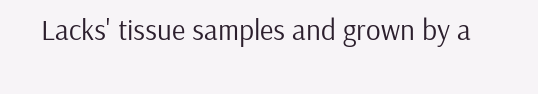Lacks' tissue samples and grown by a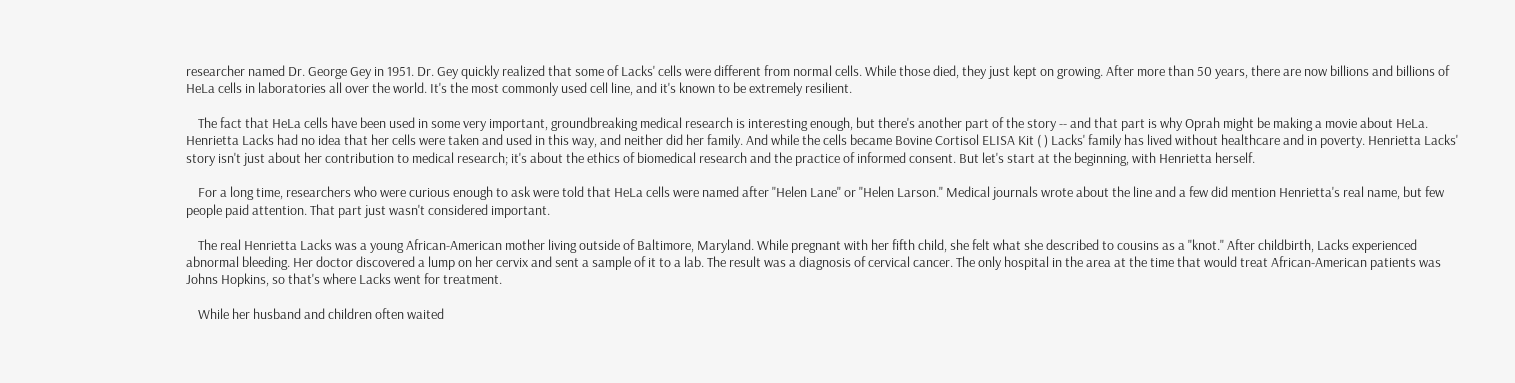researcher named Dr. George Gey in 1951. Dr. Gey quickly realized that some of Lacks' cells were different from normal cells. While those died, they just kept on growing. After more than 50 years, there are now billions and billions of HeLa cells in laboratories all over the world. It's the most commonly used cell line, and it's known to be extremely resilient.

    The fact that HeLa cells have been used in some very important, groundbreaking medical research is interesting enough, but there's another part of the story -- and that part is why Oprah might be making a movie about HeLa. Henrietta Lacks had no idea that her cells were taken and used in this way, and neither did her family. And while the cells became Bovine Cortisol ELISA Kit ( ) Lacks' family has lived without healthcare and in poverty. Henrietta Lacks' story isn't just about her contribution to medical research; it's about the ethics of biomedical research and the practice of informed consent. But let's start at the beginning, with Henrietta herself.

    For a long time, researchers who were curious enough to ask were told that HeLa cells were named after "Helen Lane" or "Helen Larson." Medical journals wrote about the line and a few did mention Henrietta's real name, but few people paid attention. That part just wasn't considered important.

    The real Henrietta Lacks was a young African-American mother living outside of Baltimore, Maryland. While pregnant with her fifth child, she felt what she described to cousins as a "knot." After childbirth, Lacks experienced abnormal bleeding. Her doctor discovered a lump on her cervix and sent a sample of it to a lab. The result was a diagnosis of cervical cancer. The only hospital in the area at the time that would treat African-American patients was Johns Hopkins, so that's where Lacks went for treatment.

    While her husband and children often waited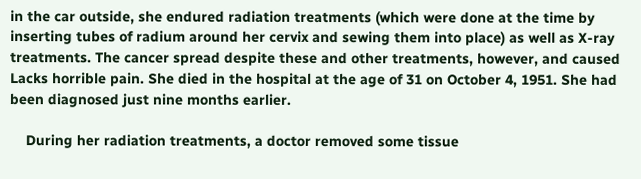in the car outside, she endured radiation treatments (which were done at the time by inserting tubes of radium around her cervix and sewing them into place) as well as X-ray treatments. The cancer spread despite these and other treatments, however, and caused Lacks horrible pain. She died in the hospital at the age of 31 on October 4, 1951. She had been diagnosed just nine months earlier.

    During her radiation treatments, a doctor removed some tissue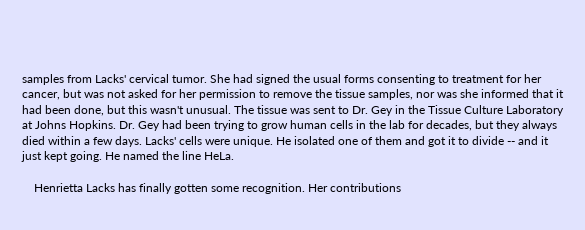samples from Lacks' cervical tumor. She had signed the usual forms consenting to treatment for her cancer, but was not asked for her permission to remove the tissue samples, nor was she informed that it had been done, but this wasn't unusual. The tissue was sent to Dr. Gey in the Tissue Culture Laboratory at Johns Hopkins. Dr. Gey had been trying to grow human cells in the lab for decades, but they always died within a few days. Lacks' cells were unique. He isolated one of them and got it to divide -- and it just kept going. He named the line HeLa.

    Henrietta Lacks has finally gotten some recognition. Her contributions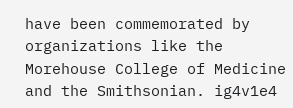have been commemorated by organizations like the Morehouse College of Medicine and the Smithsonian. ig4v1e4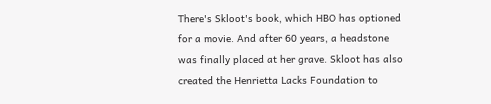There's Skloot's book, which HBO has optioned for a movie. And after 60 years, a headstone was finally placed at her grave. Skloot has also created the Henrietta Lacks Foundation to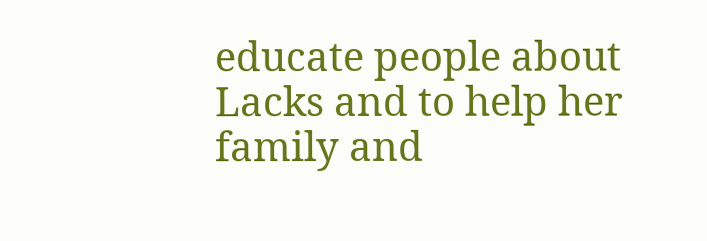educate people about Lacks and to help her family and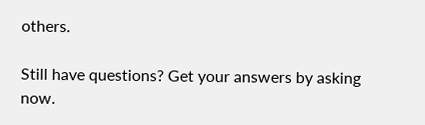others.

Still have questions? Get your answers by asking now.